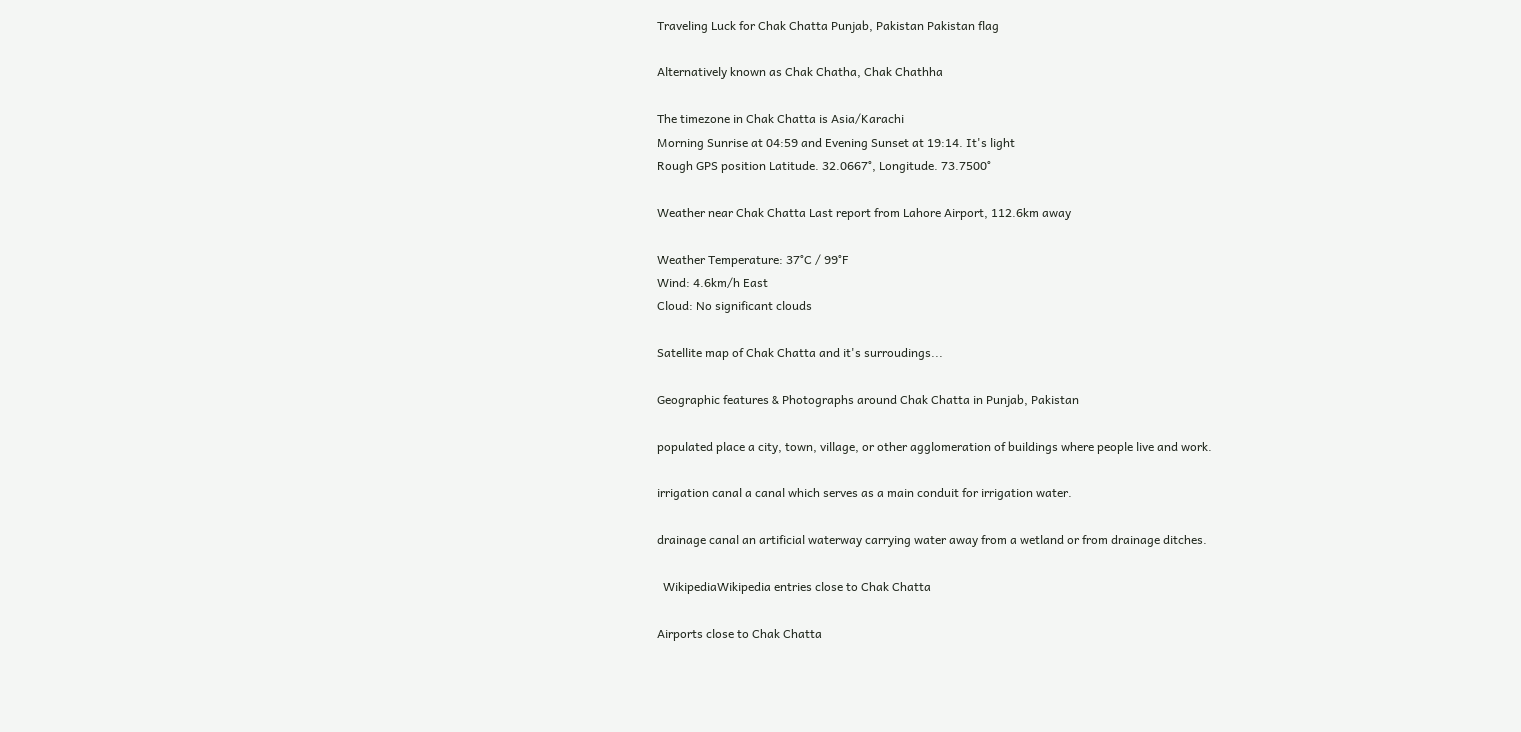Traveling Luck for Chak Chatta Punjab, Pakistan Pakistan flag

Alternatively known as Chak Chatha, Chak Chathha

The timezone in Chak Chatta is Asia/Karachi
Morning Sunrise at 04:59 and Evening Sunset at 19:14. It's light
Rough GPS position Latitude. 32.0667°, Longitude. 73.7500°

Weather near Chak Chatta Last report from Lahore Airport, 112.6km away

Weather Temperature: 37°C / 99°F
Wind: 4.6km/h East
Cloud: No significant clouds

Satellite map of Chak Chatta and it's surroudings...

Geographic features & Photographs around Chak Chatta in Punjab, Pakistan

populated place a city, town, village, or other agglomeration of buildings where people live and work.

irrigation canal a canal which serves as a main conduit for irrigation water.

drainage canal an artificial waterway carrying water away from a wetland or from drainage ditches.

  WikipediaWikipedia entries close to Chak Chatta

Airports close to Chak Chatta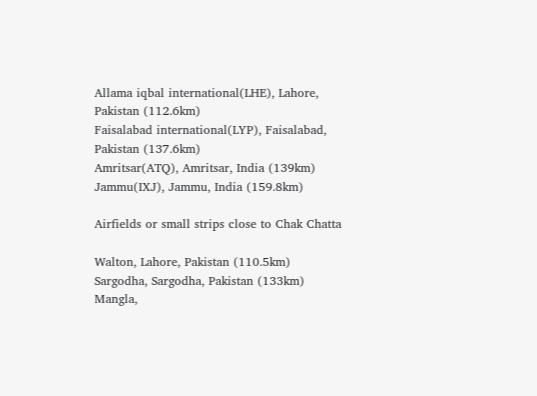Allama iqbal international(LHE), Lahore, Pakistan (112.6km)
Faisalabad international(LYP), Faisalabad, Pakistan (137.6km)
Amritsar(ATQ), Amritsar, India (139km)
Jammu(IXJ), Jammu, India (159.8km)

Airfields or small strips close to Chak Chatta

Walton, Lahore, Pakistan (110.5km)
Sargodha, Sargodha, Pakistan (133km)
Mangla,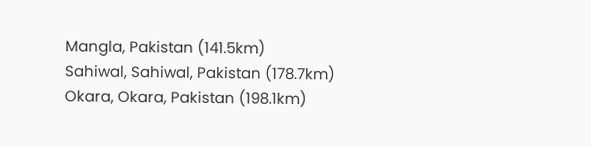Mangla, Pakistan (141.5km)
Sahiwal, Sahiwal, Pakistan (178.7km)
Okara, Okara, Pakistan (198.1km)